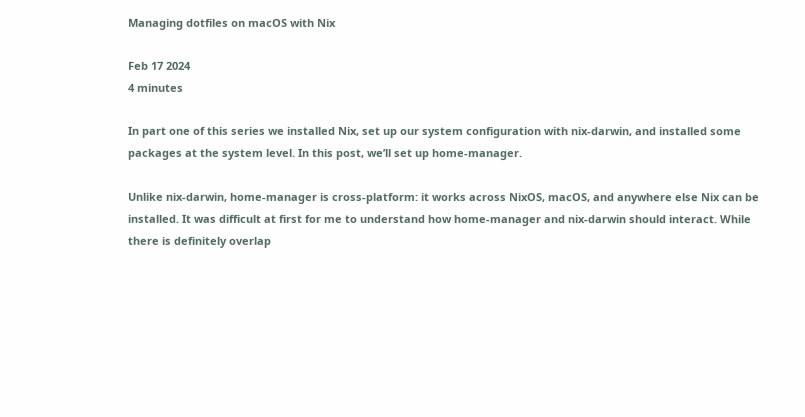Managing dotfiles on macOS with Nix

Feb 17 2024
4 minutes

In part one of this series we installed Nix, set up our system configuration with nix-darwin, and installed some packages at the system level. In this post, we’ll set up home-manager.

Unlike nix-darwin, home-manager is cross-platform: it works across NixOS, macOS, and anywhere else Nix can be installed. It was difficult at first for me to understand how home-manager and nix-darwin should interact. While there is definitely overlap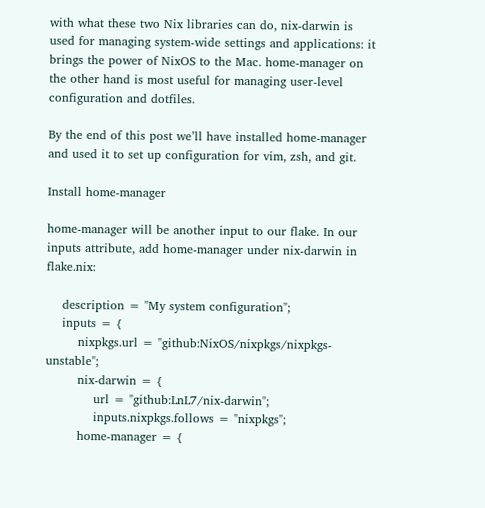with what these two Nix libraries can do, nix-darwin is used for managing system-wide settings and applications: it brings the power of NixOS to the Mac. home-manager on the other hand is most useful for managing user-level configuration and dotfiles.

By the end of this post we’ll have installed home-manager and used it to set up configuration for vim, zsh, and git.

Install home-manager

home-manager will be another input to our flake. In our inputs attribute, add home-manager under nix-darwin in flake.nix:

    description = "My system configuration";
    inputs = {
        nixpkgs.url = "github:NixOS/nixpkgs/nixpkgs-unstable";
        nix-darwin = {
            url = "github:LnL7/nix-darwin";
            inputs.nixpkgs.follows = "nixpkgs";
        home-manager = {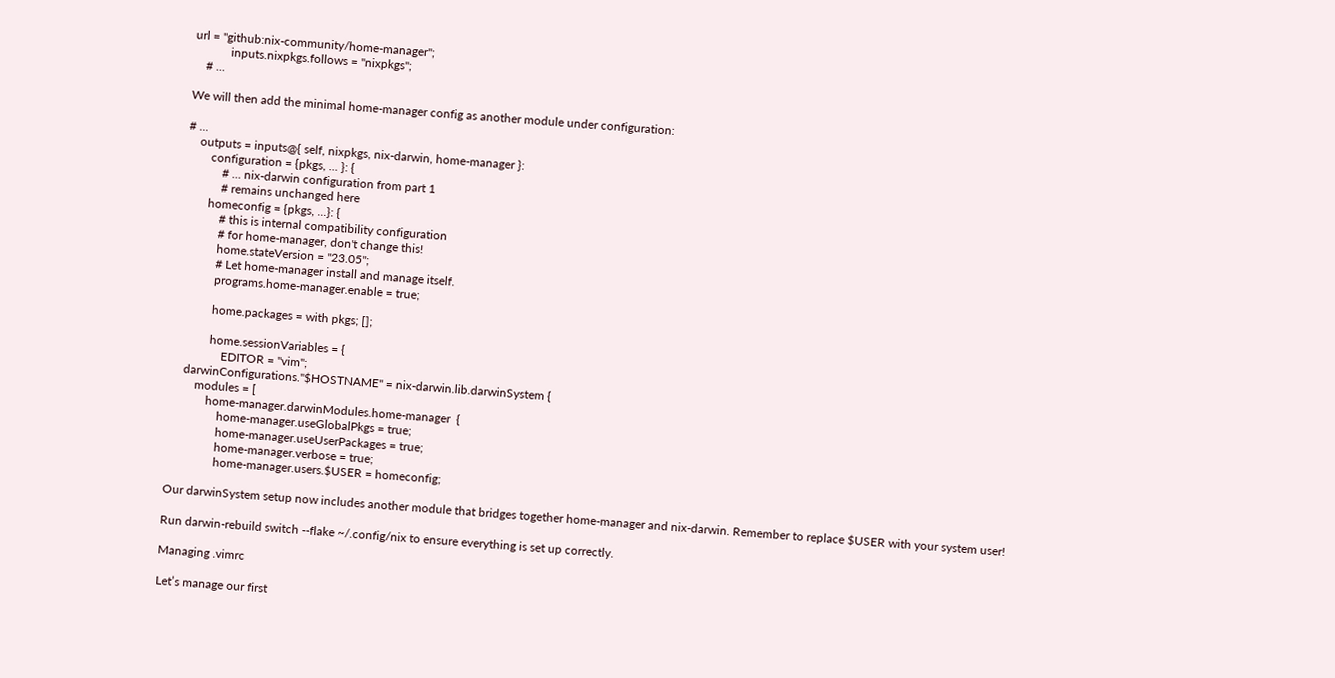url = "github:nix-community/home-manager";
            inputs.nixpkgs.follows = "nixpkgs";
    # ...

We will then add the minimal home-manager config as another module under configuration:

# ...
    outputs = inputs@{ self, nixpkgs, nix-darwin, home-manager }:
        configuration = {pkgs, ... }: {
            # ... nix-darwin configuration from part 1
            # remains unchanged here
        homeconfig = {pkgs, ...}: {
            # this is internal compatibility configuration
            # for home-manager, don't change this!
            home.stateVersion = "23.05";
            # Let home-manager install and manage itself.
            programs.home-manager.enable = true;

            home.packages = with pkgs; [];

            home.sessionVariables = {
                EDITOR = "vim";
    darwinConfigurations."$HOSTNAME" = nix-darwin.lib.darwinSystem {
        modules = [
            home-manager.darwinModules.home-manager  {
                home-manager.useGlobalPkgs = true;
                home-manager.useUserPackages = true;
                home-manager.verbose = true;
                home-manager.users.$USER = homeconfig;

Our darwinSystem setup now includes another module that bridges together home-manager and nix-darwin. Remember to replace $USER with your system user!

Run darwin-rebuild switch --flake ~/.config/nix to ensure everything is set up correctly.

Managing .vimrc

Let’s manage our first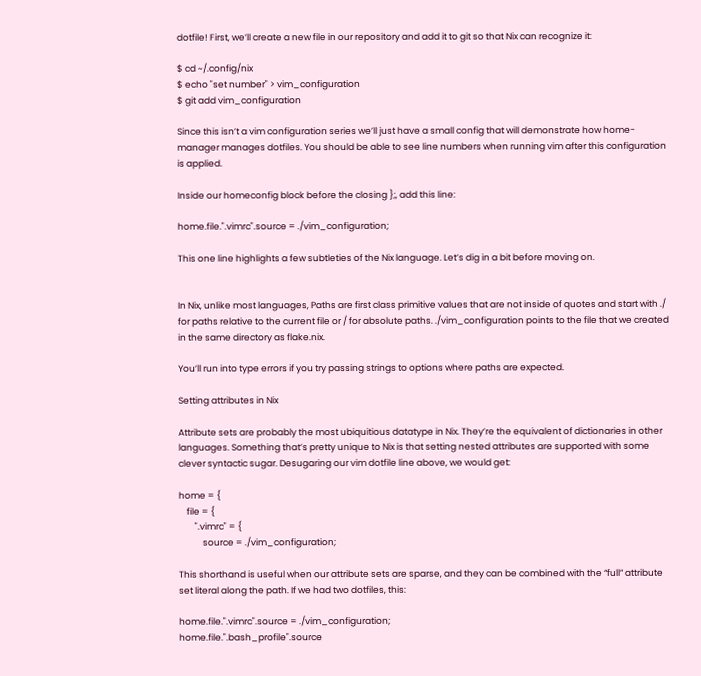dotfile! First, we’ll create a new file in our repository and add it to git so that Nix can recognize it:

$ cd ~/.config/nix
$ echo "set number" > vim_configuration
$ git add vim_configuration

Since this isn’t a vim configuration series we’ll just have a small config that will demonstrate how home-manager manages dotfiles. You should be able to see line numbers when running vim after this configuration is applied.

Inside our homeconfig block before the closing };, add this line:

home.file.".vimrc".source = ./vim_configuration;

This one line highlights a few subtleties of the Nix language. Let’s dig in a bit before moving on.


In Nix, unlike most languages, Paths are first class primitive values that are not inside of quotes and start with ./ for paths relative to the current file or / for absolute paths. ./vim_configuration points to the file that we created in the same directory as flake.nix.

You’ll run into type errors if you try passing strings to options where paths are expected.

Setting attributes in Nix

Attribute sets are probably the most ubiquitious datatype in Nix. They’re the equivalent of dictionaries in other languages. Something that’s pretty unique to Nix is that setting nested attributes are supported with some clever syntactic sugar. Desugaring our vim dotfile line above, we would get:

home = {
    file = {
        ".vimrc" = {
            source = ./vim_configuration;

This shorthand is useful when our attribute sets are sparse, and they can be combined with the “full” attribute set literal along the path. If we had two dotfiles, this:

home.file.".vimrc".source = ./vim_configuration;
home.file.".bash_profile".source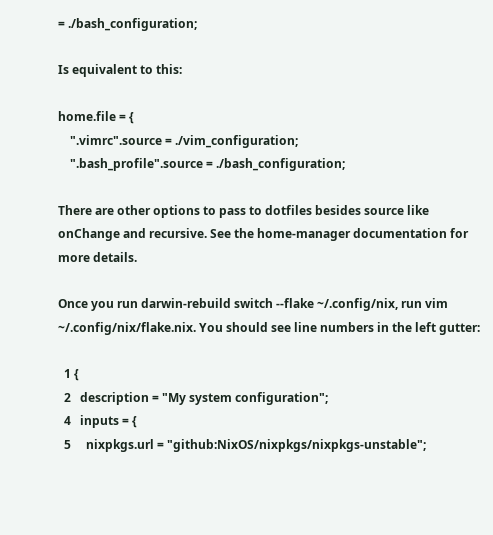= ./bash_configuration;

Is equivalent to this:

home.file = {
    ".vimrc".source = ./vim_configuration;
    ".bash_profile".source = ./bash_configuration;

There are other options to pass to dotfiles besides source like onChange and recursive. See the home-manager documentation for more details.

Once you run darwin-rebuild switch --flake ~/.config/nix, run vim ~/.config/nix/flake.nix. You should see line numbers in the left gutter:

  1 {
  2   description = "My system configuration";
  4   inputs = {
  5     nixpkgs.url = "github:NixOS/nixpkgs/nixpkgs-unstable";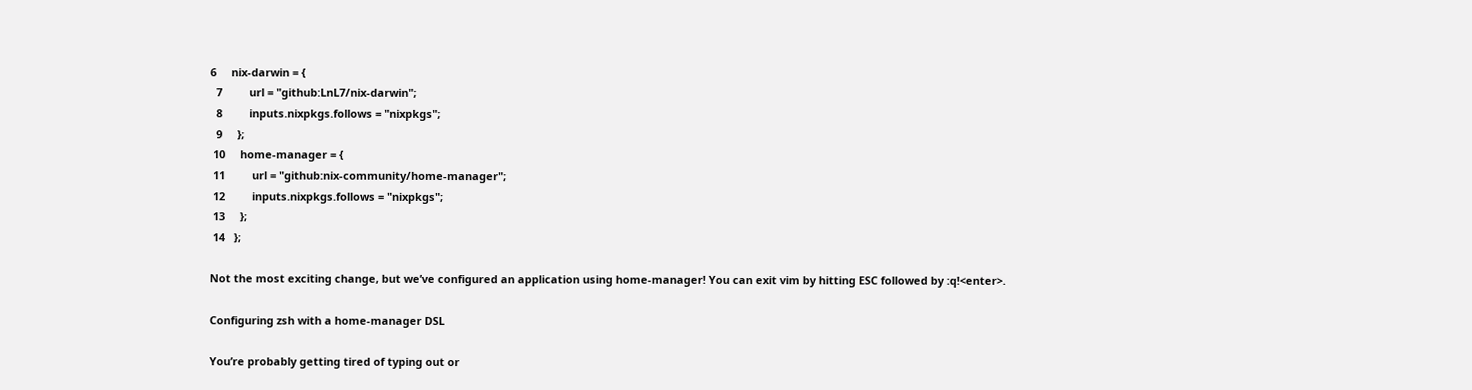6     nix-darwin = {
  7         url = "github:LnL7/nix-darwin";
  8         inputs.nixpkgs.follows = "nixpkgs";
  9     };
 10     home-manager = {
 11         url = "github:nix-community/home-manager";
 12         inputs.nixpkgs.follows = "nixpkgs";
 13     };
 14   };

Not the most exciting change, but we’ve configured an application using home-manager! You can exit vim by hitting ESC followed by :q!<enter>.

Configuring zsh with a home-manager DSL

You’re probably getting tired of typing out or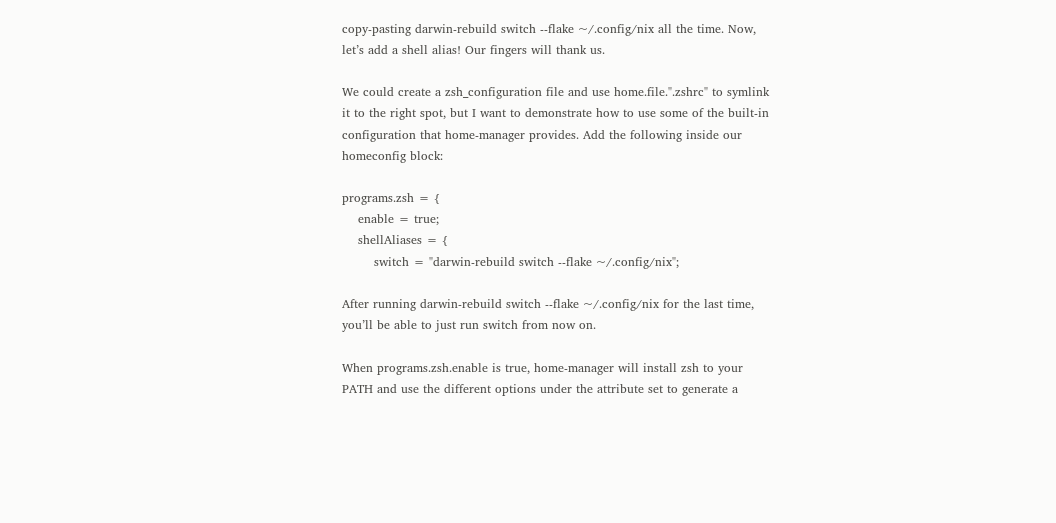copy-pasting darwin-rebuild switch --flake ~/.config/nix all the time. Now, let’s add a shell alias! Our fingers will thank us.

We could create a zsh_configuration file and use home.file.".zshrc" to symlink it to the right spot, but I want to demonstrate how to use some of the built-in configuration that home-manager provides. Add the following inside our homeconfig block:

programs.zsh = {
    enable = true;
    shellAliases = {
        switch = "darwin-rebuild switch --flake ~/.config/nix";

After running darwin-rebuild switch --flake ~/.config/nix for the last time, you’ll be able to just run switch from now on.

When programs.zsh.enable is true, home-manager will install zsh to your PATH and use the different options under the attribute set to generate a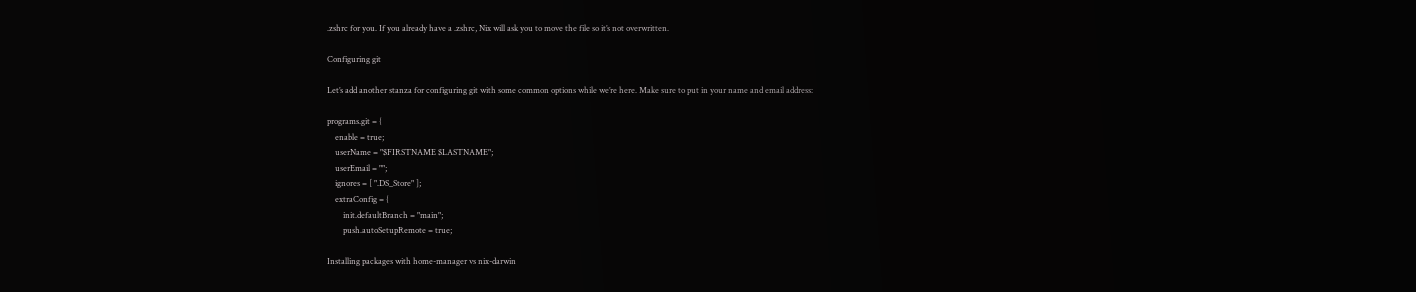.zshrc for you. If you already have a .zshrc, Nix will ask you to move the file so it’s not overwritten.

Configuring git

Let’s add another stanza for configuring git with some common options while we’re here. Make sure to put in your name and email address:

programs.git = {
    enable = true;
    userName = "$FIRSTNAME $LASTNAME";
    userEmail = "";
    ignores = [ ".DS_Store" ];
    extraConfig = {
        init.defaultBranch = "main";
        push.autoSetupRemote = true;

Installing packages with home-manager vs nix-darwin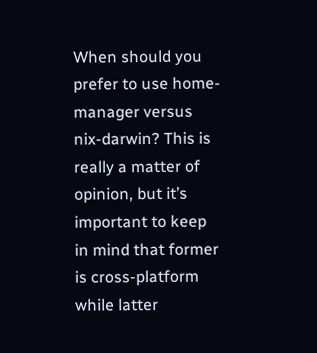When should you prefer to use home-manager versus nix-darwin? This is really a matter of opinion, but it’s important to keep in mind that former is cross-platform while latter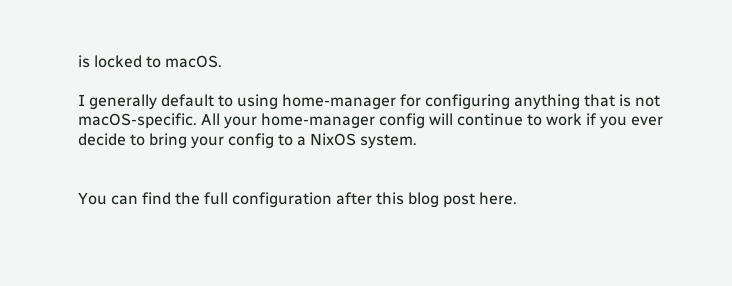is locked to macOS.

I generally default to using home-manager for configuring anything that is not macOS-specific. All your home-manager config will continue to work if you ever decide to bring your config to a NixOS system.


You can find the full configuration after this blog post here.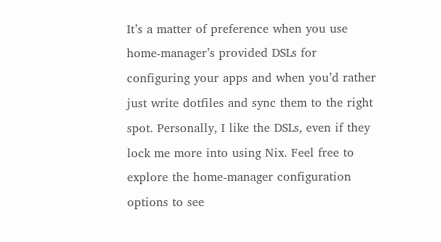It’s a matter of preference when you use home-manager’s provided DSLs for configuring your apps and when you’d rather just write dotfiles and sync them to the right spot. Personally, I like the DSLs, even if they lock me more into using Nix. Feel free to explore the home-manager configuration options to see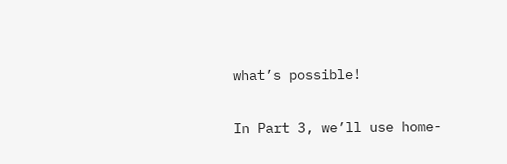what’s possible!

In Part 3, we’ll use home-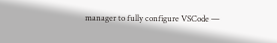manager to fully configure VSCode —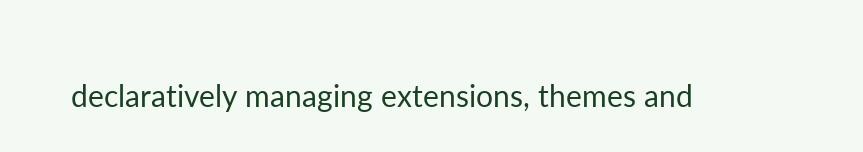declaratively managing extensions, themes and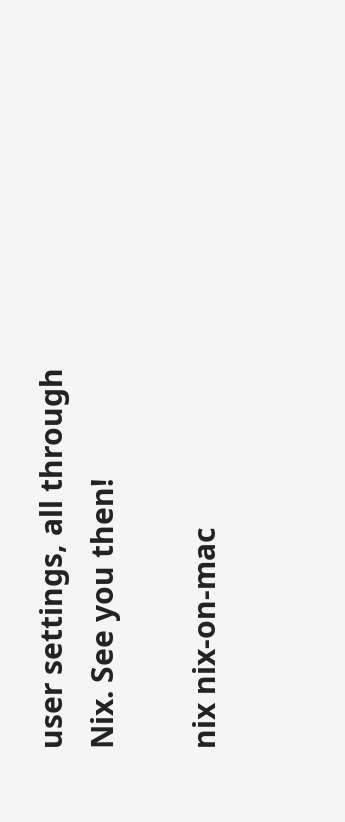user settings, all through Nix. See you then!

nix nix-on-mac